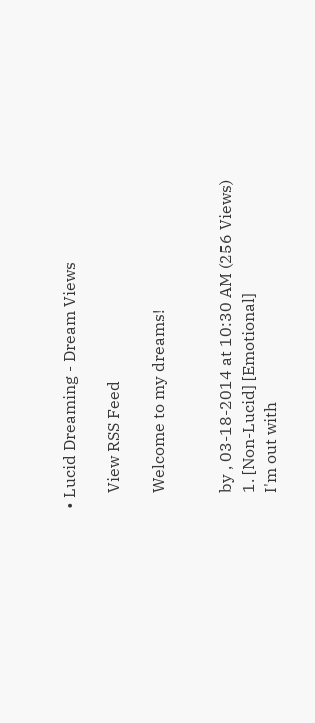• Lucid Dreaming - Dream Views

    View RSS Feed

    Welcome to my dreams!


    by , 03-18-2014 at 10:30 AM (256 Views)
    1. [Non-Lucid] [Emotional]
    I'm out with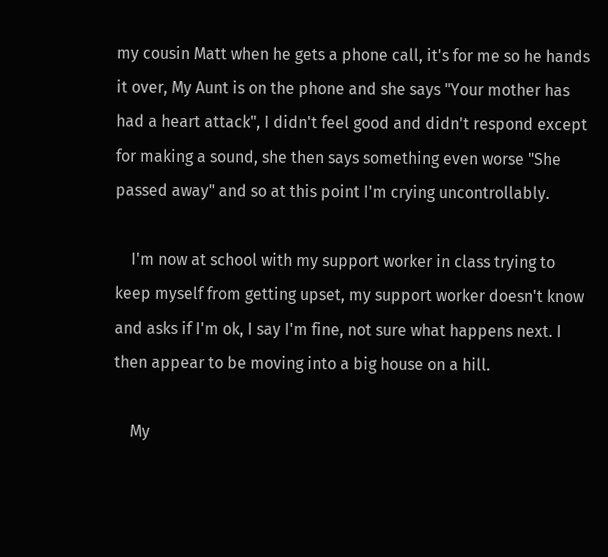my cousin Matt when he gets a phone call, it's for me so he hands it over, My Aunt is on the phone and she says "Your mother has had a heart attack", I didn't feel good and didn't respond except for making a sound, she then says something even worse "She passed away" and so at this point I'm crying uncontrollably.

    I'm now at school with my support worker in class trying to keep myself from getting upset, my support worker doesn't know and asks if I'm ok, I say I'm fine, not sure what happens next. I then appear to be moving into a big house on a hill.

    My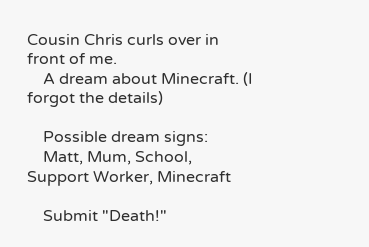Cousin Chris curls over in front of me.
    A dream about Minecraft. (I forgot the details)

    Possible dream signs:
    Matt, Mum, School, Support Worker, Minecraft

    Submit "Death!"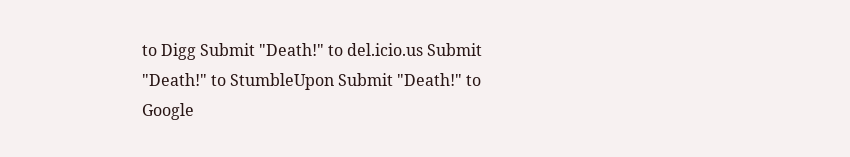to Digg Submit "Death!" to del.icio.us Submit "Death!" to StumbleUpon Submit "Death!" to Google